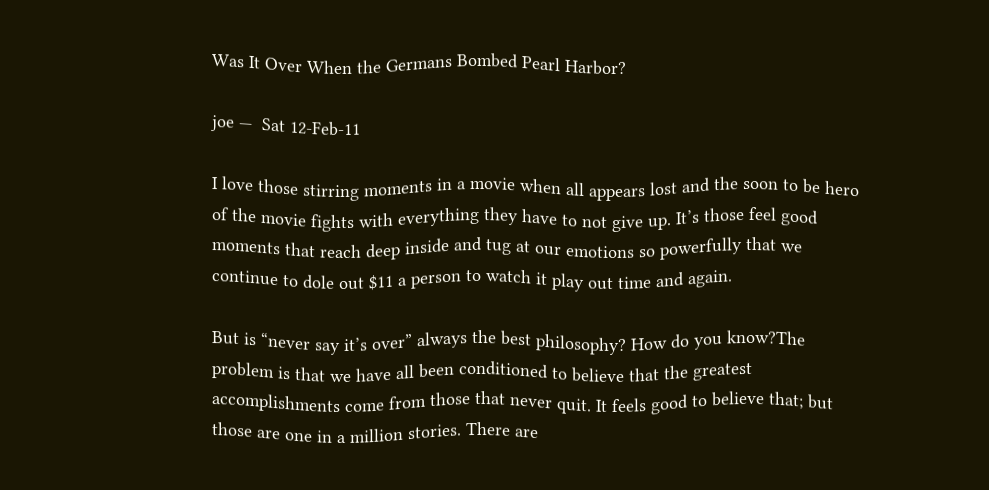Was It Over When the Germans Bombed Pearl Harbor?

joe —  Sat 12-Feb-11

I love those stirring moments in a movie when all appears lost and the soon to be hero of the movie fights with everything they have to not give up. It’s those feel good moments that reach deep inside and tug at our emotions so powerfully that we continue to dole out $11 a person to watch it play out time and again.

But is “never say it’s over” always the best philosophy? How do you know?The problem is that we have all been conditioned to believe that the greatest accomplishments come from those that never quit. It feels good to believe that; but those are one in a million stories. There are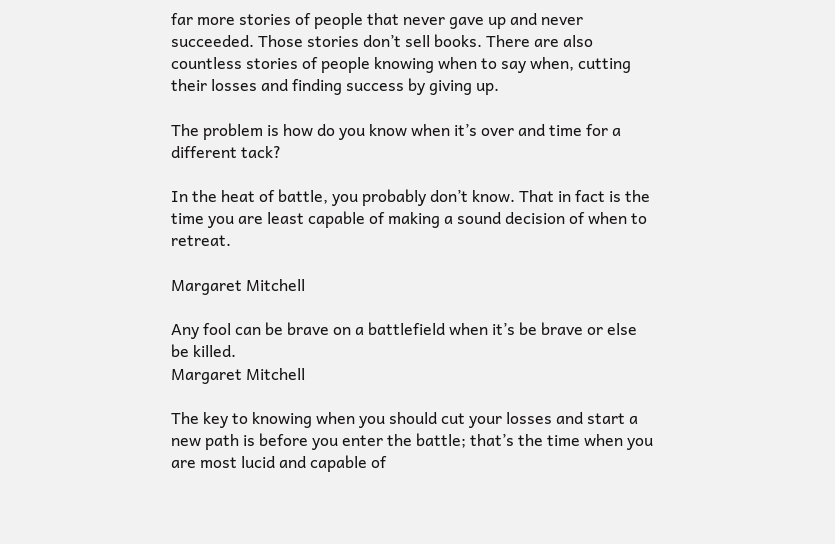far more stories of people that never gave up and never succeeded. Those stories don’t sell books. There are also countless stories of people knowing when to say when, cutting their losses and finding success by giving up.

The problem is how do you know when it’s over and time for a different tack?

In the heat of battle, you probably don’t know. That in fact is the time you are least capable of making a sound decision of when to retreat.

Margaret Mitchell

Any fool can be brave on a battlefield when it’s be brave or else be killed.
Margaret Mitchell

The key to knowing when you should cut your losses and start a new path is before you enter the battle; that’s the time when you are most lucid and capable of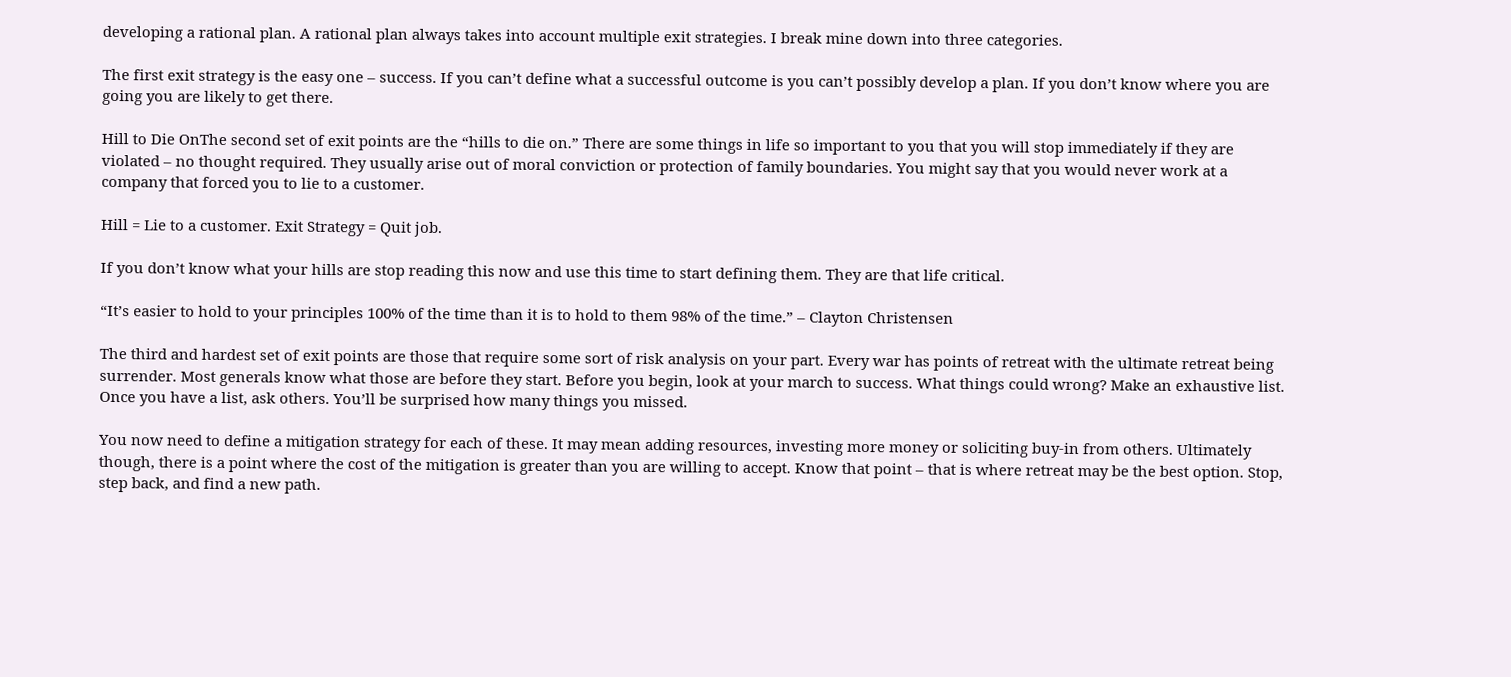developing a rational plan. A rational plan always takes into account multiple exit strategies. I break mine down into three categories.

The first exit strategy is the easy one – success. If you can’t define what a successful outcome is you can’t possibly develop a plan. If you don’t know where you are going you are likely to get there.

Hill to Die OnThe second set of exit points are the “hills to die on.” There are some things in life so important to you that you will stop immediately if they are violated – no thought required. They usually arise out of moral conviction or protection of family boundaries. You might say that you would never work at a company that forced you to lie to a customer.

Hill = Lie to a customer. Exit Strategy = Quit job.

If you don’t know what your hills are stop reading this now and use this time to start defining them. They are that life critical.

“It’s easier to hold to your principles 100% of the time than it is to hold to them 98% of the time.” – Clayton Christensen

The third and hardest set of exit points are those that require some sort of risk analysis on your part. Every war has points of retreat with the ultimate retreat being surrender. Most generals know what those are before they start. Before you begin, look at your march to success. What things could wrong? Make an exhaustive list. Once you have a list, ask others. You’ll be surprised how many things you missed.

You now need to define a mitigation strategy for each of these. It may mean adding resources, investing more money or soliciting buy-in from others. Ultimately though, there is a point where the cost of the mitigation is greater than you are willing to accept. Know that point – that is where retreat may be the best option. Stop, step back, and find a new path.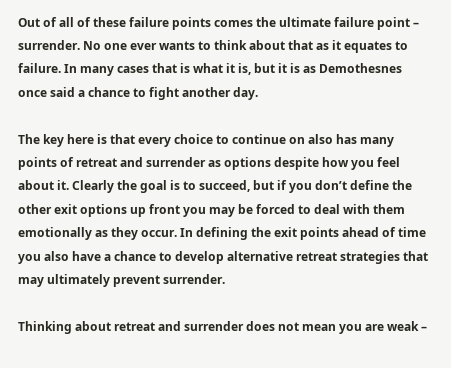Out of all of these failure points comes the ultimate failure point – surrender. No one ever wants to think about that as it equates to failure. In many cases that is what it is, but it is as Demothesnes once said a chance to fight another day.

The key here is that every choice to continue on also has many points of retreat and surrender as options despite how you feel about it. Clearly the goal is to succeed, but if you don’t define the other exit options up front you may be forced to deal with them emotionally as they occur. In defining the exit points ahead of time you also have a chance to develop alternative retreat strategies that may ultimately prevent surrender.

Thinking about retreat and surrender does not mean you are weak –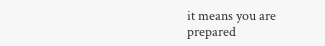it means you are prepared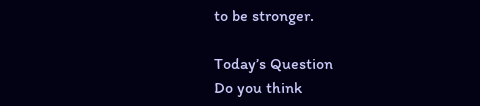to be stronger.

Today’s Question
Do you think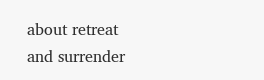about retreat and surrender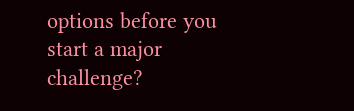options before you start a major challenge?